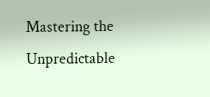Mastering the Unpredictable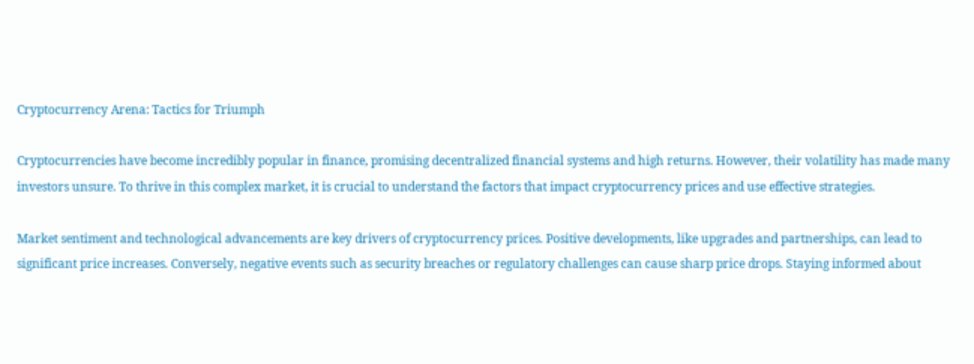Cryptocurrency Arena: Tactics for Triumph

Cryptocurrencies have become incredibly popular in finance, promising decentralized financial systems and high returns. However, their volatility has made many investors unsure. To thrive in this complex market, it is crucial to understand the factors that impact cryptocurrency prices and use effective strategies.

Market sentiment and technological advancements are key drivers of cryptocurrency prices. Positive developments, like upgrades and partnerships, can lead to significant price increases. Conversely, negative events such as security breaches or regulatory challenges can cause sharp price drops. Staying informed about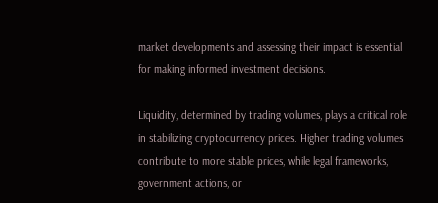market developments and assessing their impact is essential for making informed investment decisions.

Liquidity, determined by trading volumes, plays a critical role in stabilizing cryptocurrency prices. Higher trading volumes contribute to more stable prices, while legal frameworks, government actions, or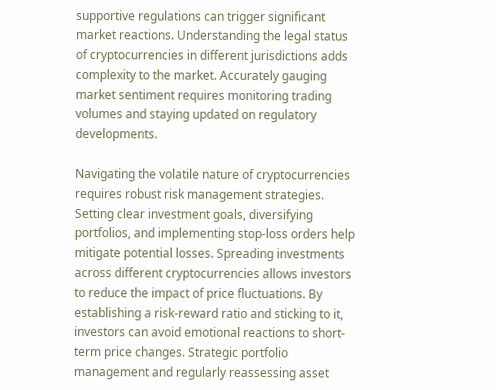supportive regulations can trigger significant market reactions. Understanding the legal status of cryptocurrencies in different jurisdictions adds complexity to the market. Accurately gauging market sentiment requires monitoring trading volumes and staying updated on regulatory developments.

Navigating the volatile nature of cryptocurrencies requires robust risk management strategies. Setting clear investment goals, diversifying portfolios, and implementing stop-loss orders help mitigate potential losses. Spreading investments across different cryptocurrencies allows investors to reduce the impact of price fluctuations. By establishing a risk-reward ratio and sticking to it, investors can avoid emotional reactions to short-term price changes. Strategic portfolio management and regularly reassessing asset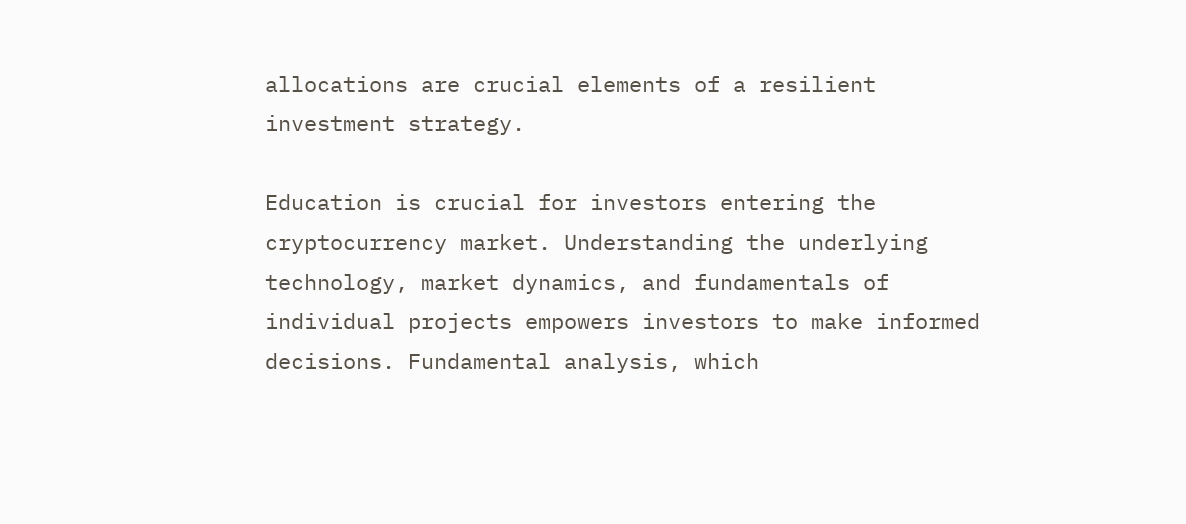allocations are crucial elements of a resilient investment strategy.

Education is crucial for investors entering the cryptocurrency market. Understanding the underlying technology, market dynamics, and fundamentals of individual projects empowers investors to make informed decisions. Fundamental analysis, which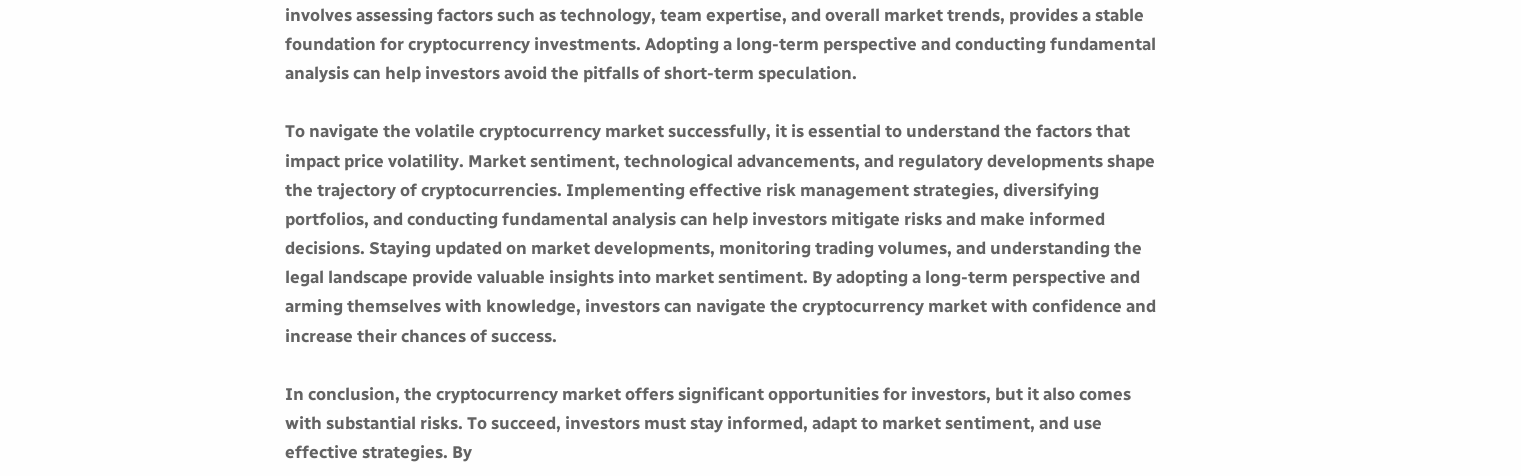involves assessing factors such as technology, team expertise, and overall market trends, provides a stable foundation for cryptocurrency investments. Adopting a long-term perspective and conducting fundamental analysis can help investors avoid the pitfalls of short-term speculation.

To navigate the volatile cryptocurrency market successfully, it is essential to understand the factors that impact price volatility. Market sentiment, technological advancements, and regulatory developments shape the trajectory of cryptocurrencies. Implementing effective risk management strategies, diversifying portfolios, and conducting fundamental analysis can help investors mitigate risks and make informed decisions. Staying updated on market developments, monitoring trading volumes, and understanding the legal landscape provide valuable insights into market sentiment. By adopting a long-term perspective and arming themselves with knowledge, investors can navigate the cryptocurrency market with confidence and increase their chances of success.

In conclusion, the cryptocurrency market offers significant opportunities for investors, but it also comes with substantial risks. To succeed, investors must stay informed, adapt to market sentiment, and use effective strategies. By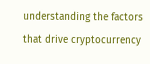understanding the factors that drive cryptocurrency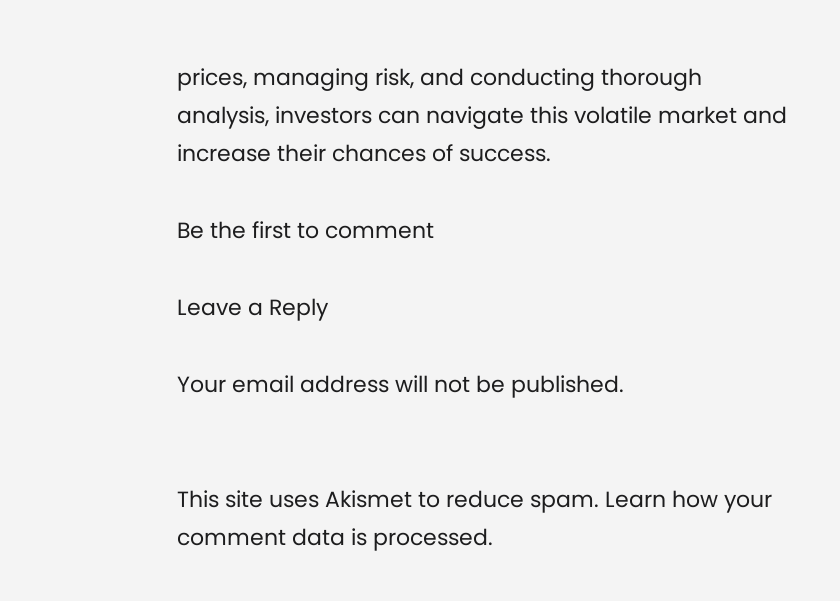prices, managing risk, and conducting thorough analysis, investors can navigate this volatile market and increase their chances of success.

Be the first to comment

Leave a Reply

Your email address will not be published.


This site uses Akismet to reduce spam. Learn how your comment data is processed.